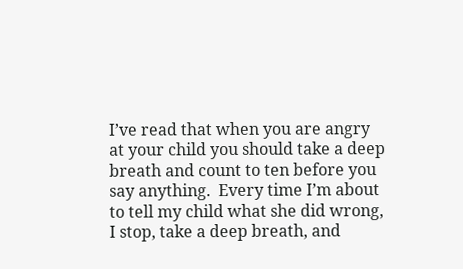I’ve read that when you are angry at your child you should take a deep breath and count to ten before you say anything.  Every time I’m about to tell my child what she did wrong, I stop, take a deep breath, and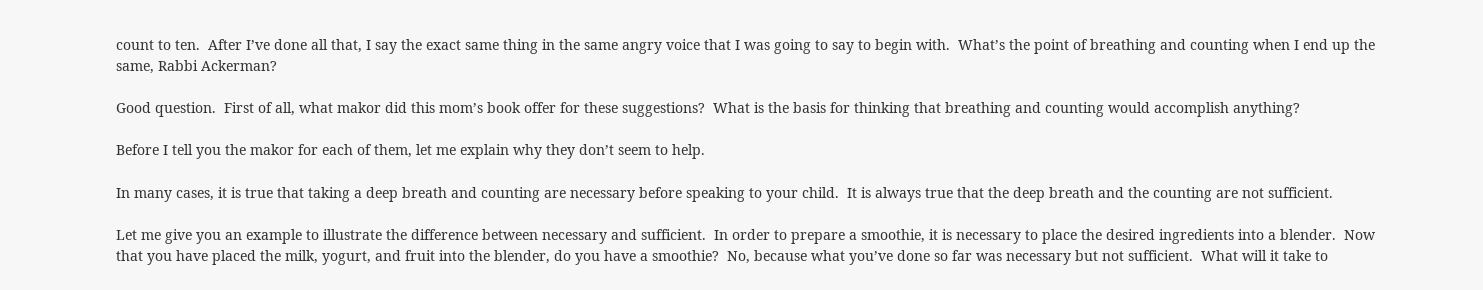count to ten.  After I’ve done all that, I say the exact same thing in the same angry voice that I was going to say to begin with.  What’s the point of breathing and counting when I end up the same, Rabbi Ackerman?

Good question.  First of all, what makor did this mom’s book offer for these suggestions?  What is the basis for thinking that breathing and counting would accomplish anything?

Before I tell you the makor for each of them, let me explain why they don’t seem to help.

In many cases, it is true that taking a deep breath and counting are necessary before speaking to your child.  It is always true that the deep breath and the counting are not sufficient.

Let me give you an example to illustrate the difference between necessary and sufficient.  In order to prepare a smoothie, it is necessary to place the desired ingredients into a blender.  Now that you have placed the milk, yogurt, and fruit into the blender, do you have a smoothie?  No, because what you’ve done so far was necessary but not sufficient.  What will it take to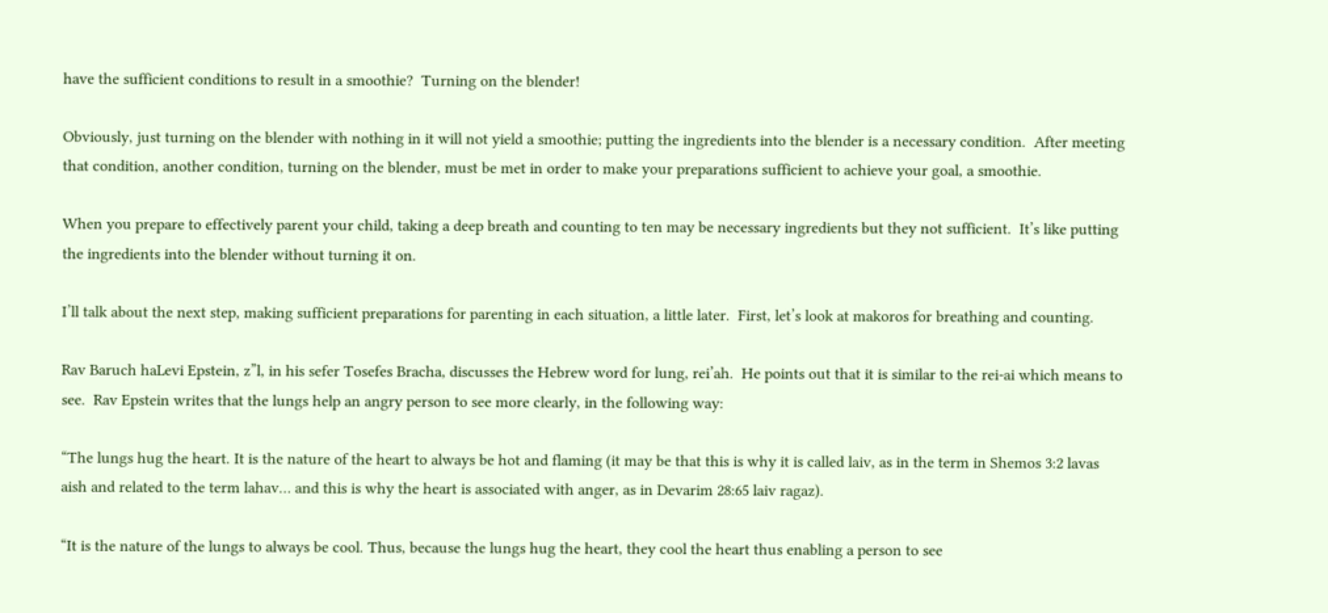have the sufficient conditions to result in a smoothie?  Turning on the blender!

Obviously, just turning on the blender with nothing in it will not yield a smoothie; putting the ingredients into the blender is a necessary condition.  After meeting that condition, another condition, turning on the blender, must be met in order to make your preparations sufficient to achieve your goal, a smoothie.

When you prepare to effectively parent your child, taking a deep breath and counting to ten may be necessary ingredients but they not sufficient.  It’s like putting the ingredients into the blender without turning it on.

I’ll talk about the next step, making sufficient preparations for parenting in each situation, a little later.  First, let’s look at makoros for breathing and counting.

Rav Baruch haLevi Epstein, z”l, in his sefer Tosefes Bracha, discusses the Hebrew word for lung, rei’ah.  He points out that it is similar to the rei-ai which means to see.  Rav Epstein writes that the lungs help an angry person to see more clearly, in the following way:

“The lungs hug the heart. It is the nature of the heart to always be hot and flaming (it may be that this is why it is called laiv, as in the term in Shemos 3:2 lavas aish and related to the term lahav… and this is why the heart is associated with anger, as in Devarim 28:65 laiv ragaz).

“It is the nature of the lungs to always be cool. Thus, because the lungs hug the heart, they cool the heart thus enabling a person to see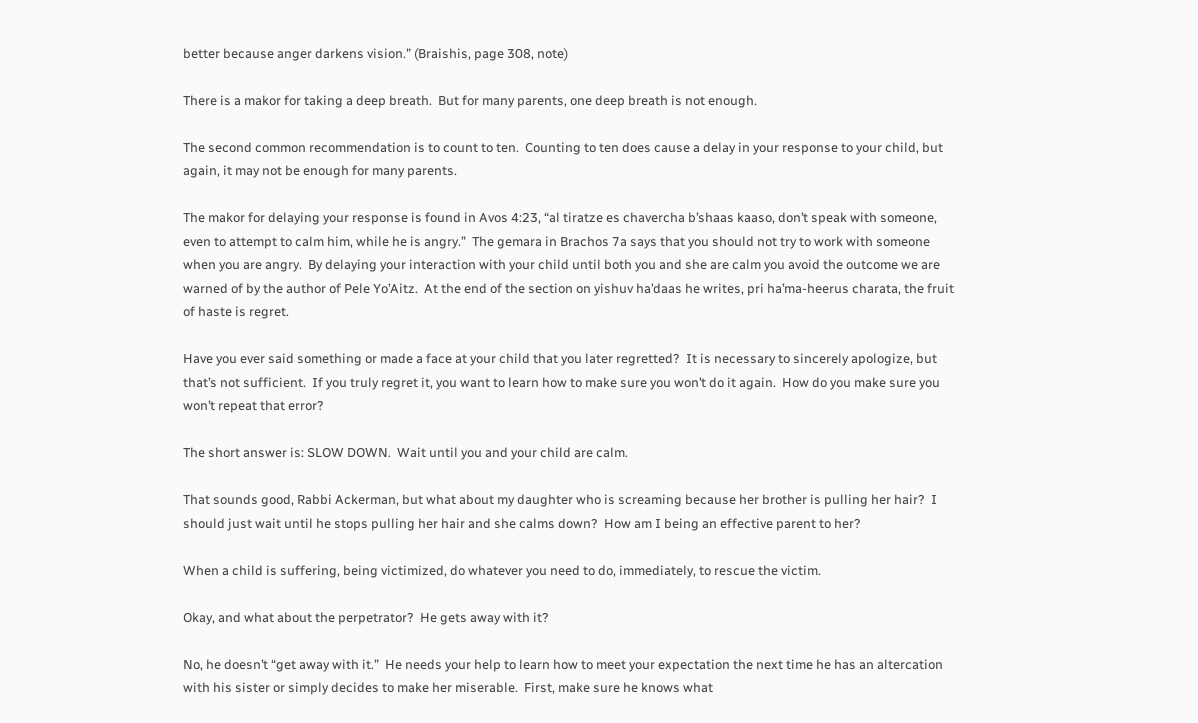better because anger darkens vision.” (Braishis, page 308, note)

There is a makor for taking a deep breath.  But for many parents, one deep breath is not enough.

The second common recommendation is to count to ten.  Counting to ten does cause a delay in your response to your child, but again, it may not be enough for many parents.

The makor for delaying your response is found in Avos 4:23, “al tiratze es chavercha b’shaas kaaso, don’t speak with someone, even to attempt to calm him, while he is angry.”  The gemara in Brachos 7a says that you should not try to work with someone when you are angry.  By delaying your interaction with your child until both you and she are calm you avoid the outcome we are warned of by the author of Pele Yo’Aitz.  At the end of the section on yishuv ha’daas he writes, pri ha’ma-heerus charata, the fruit of haste is regret.

Have you ever said something or made a face at your child that you later regretted?  It is necessary to sincerely apologize, but that’s not sufficient.  If you truly regret it, you want to learn how to make sure you won’t do it again.  How do you make sure you won’t repeat that error?

The short answer is: SLOW DOWN.  Wait until you and your child are calm.

That sounds good, Rabbi Ackerman, but what about my daughter who is screaming because her brother is pulling her hair?  I should just wait until he stops pulling her hair and she calms down?  How am I being an effective parent to her?

When a child is suffering, being victimized, do whatever you need to do, immediately, to rescue the victim.

Okay, and what about the perpetrator?  He gets away with it?

No, he doesn’t “get away with it.”  He needs your help to learn how to meet your expectation the next time he has an altercation with his sister or simply decides to make her miserable.  First, make sure he knows what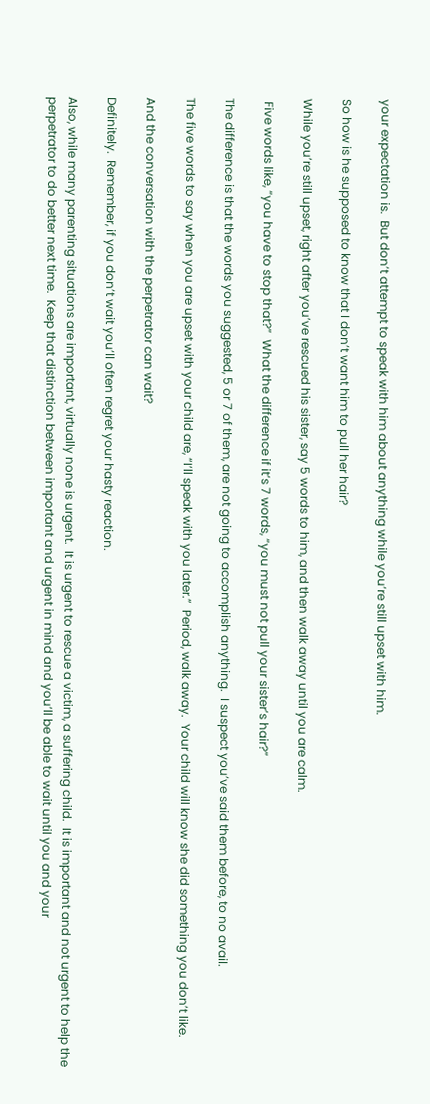your expectation is.  But don’t attempt to speak with him about anything while you’re still upset with him.

So how is he supposed to know that I don’t want him to pull her hair?

While you’re still upset, right after you’ve rescued his sister, say 5 words to him, and then walk away until you are calm.

 Five words like, “you have to stop that?”  What the difference if it’s 7 words, “you must not pull your sister’s hair?”

The difference is that the words you suggested, 5 or 7 of them, are not going to accomplish anything.  I suspect you’ve said them before, to no avail.

The five words to say when you are upset with your child are, “I’ll speak with you later.”  Period, walk away.  Your child will know she did something you don’t like.

And the conversation with the perpetrator can wait?

Definitely.  Remember, if you don’t wait you’ll often regret your hasty reaction.

Also, while many parenting situations are important, virtually none is urgent.  It is urgent to rescue a victim, a suffering child.  It is important and not urgent to help the perpetrator to do better next time.  Keep that distinction between important and urgent in mind and you’ll be able to wait until you and your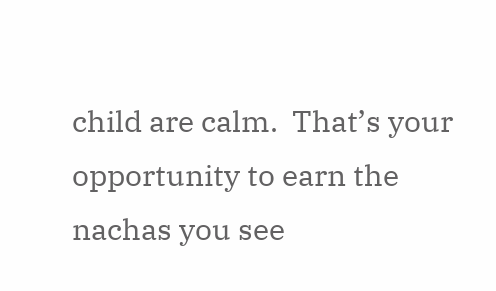child are calm.  That’s your opportunity to earn the nachas you see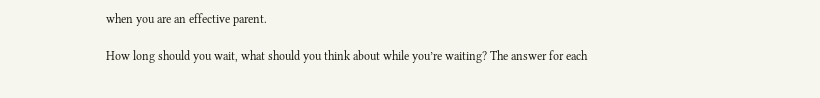when you are an effective parent.

How long should you wait, what should you think about while you’re waiting? The answer for each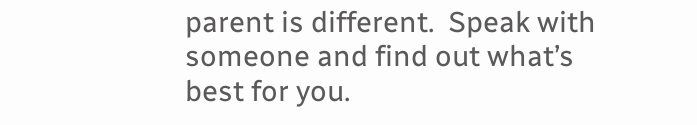parent is different.  Speak with someone and find out what’s best for you.